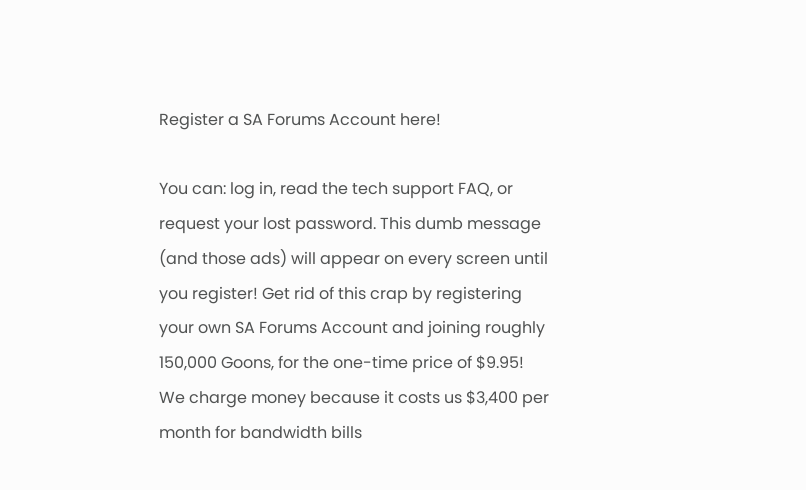Register a SA Forums Account here!

You can: log in, read the tech support FAQ, or request your lost password. This dumb message (and those ads) will appear on every screen until you register! Get rid of this crap by registering your own SA Forums Account and joining roughly 150,000 Goons, for the one-time price of $9.95! We charge money because it costs us $3,400 per month for bandwidth bills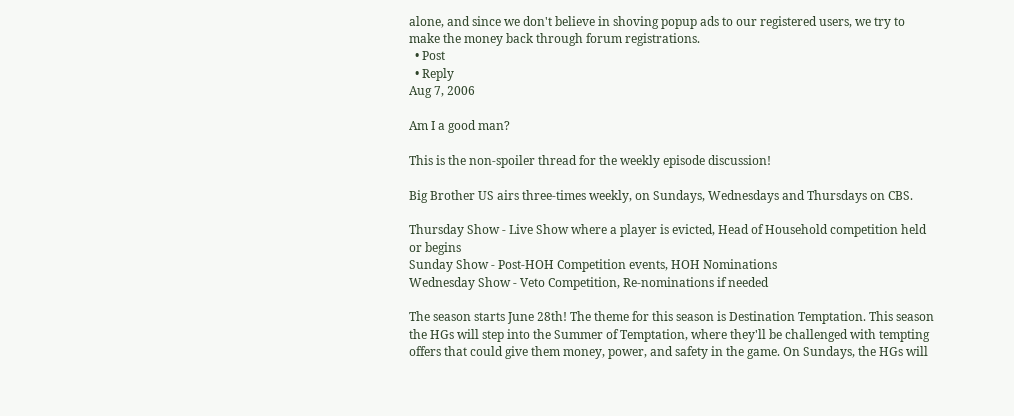alone, and since we don't believe in shoving popup ads to our registered users, we try to make the money back through forum registrations.
  • Post
  • Reply
Aug 7, 2006

Am I a good man?

This is the non-spoiler thread for the weekly episode discussion!

Big Brother US airs three-times weekly, on Sundays, Wednesdays and Thursdays on CBS.

Thursday Show - Live Show where a player is evicted, Head of Household competition held or begins
Sunday Show - Post-HOH Competition events, HOH Nominations
Wednesday Show - Veto Competition, Re-nominations if needed

The season starts June 28th! The theme for this season is Destination Temptation. This season the HGs will step into the Summer of Temptation, where they'll be challenged with tempting offers that could give them money, power, and safety in the game. On Sundays, the HGs will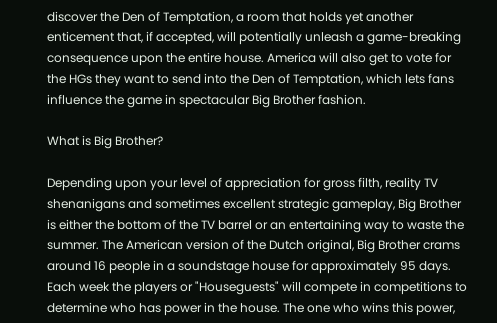discover the Den of Temptation, a room that holds yet another enticement that, if accepted, will potentially unleash a game-breaking consequence upon the entire house. America will also get to vote for the HGs they want to send into the Den of Temptation, which lets fans influence the game in spectacular Big Brother fashion.

What is Big Brother?

Depending upon your level of appreciation for gross filth, reality TV shenanigans and sometimes excellent strategic gameplay, Big Brother is either the bottom of the TV barrel or an entertaining way to waste the summer. The American version of the Dutch original, Big Brother crams around 16 people in a soundstage house for approximately 95 days. Each week the players or "Houseguests" will compete in competitions to determine who has power in the house. The one who wins this power,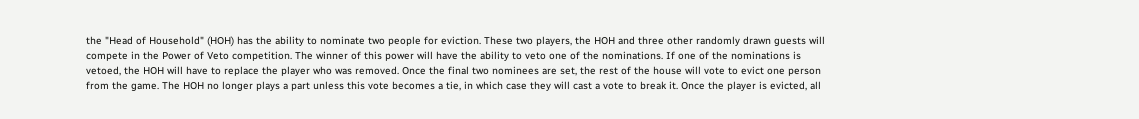the "Head of Household" (HOH) has the ability to nominate two people for eviction. These two players, the HOH and three other randomly drawn guests will compete in the Power of Veto competition. The winner of this power will have the ability to veto one of the nominations. If one of the nominations is vetoed, the HOH will have to replace the player who was removed. Once the final two nominees are set, the rest of the house will vote to evict one person from the game. The HOH no longer plays a part unless this vote becomes a tie, in which case they will cast a vote to break it. Once the player is evicted, all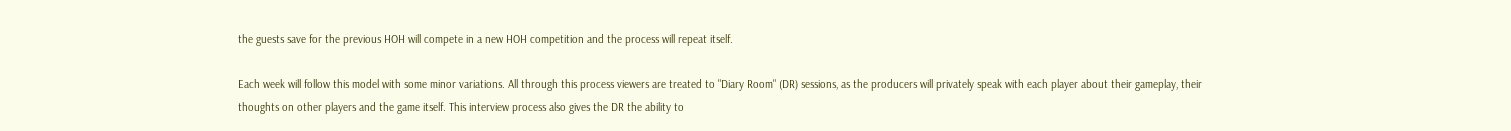the guests save for the previous HOH will compete in a new HOH competition and the process will repeat itself.

Each week will follow this model with some minor variations. All through this process viewers are treated to "Diary Room" (DR) sessions, as the producers will privately speak with each player about their gameplay, their thoughts on other players and the game itself. This interview process also gives the DR the ability to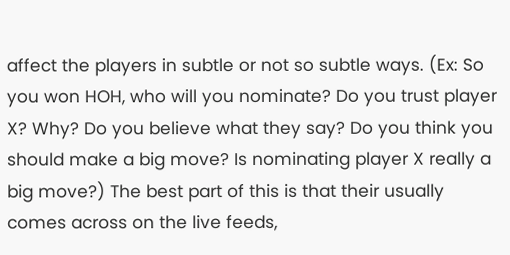affect the players in subtle or not so subtle ways. (Ex: So you won HOH, who will you nominate? Do you trust player X? Why? Do you believe what they say? Do you think you should make a big move? Is nominating player X really a big move?) The best part of this is that their usually comes across on the live feeds,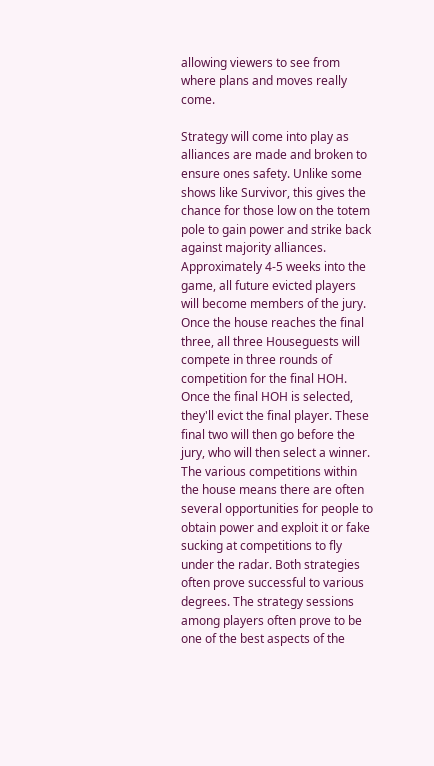allowing viewers to see from where plans and moves really come.

Strategy will come into play as alliances are made and broken to ensure ones safety. Unlike some shows like Survivor, this gives the chance for those low on the totem pole to gain power and strike back against majority alliances. Approximately 4-5 weeks into the game, all future evicted players will become members of the jury. Once the house reaches the final three, all three Houseguests will compete in three rounds of competition for the final HOH. Once the final HOH is selected, they'll evict the final player. These final two will then go before the jury, who will then select a winner. The various competitions within the house means there are often several opportunities for people to obtain power and exploit it or fake sucking at competitions to fly under the radar. Both strategies often prove successful to various degrees. The strategy sessions among players often prove to be one of the best aspects of the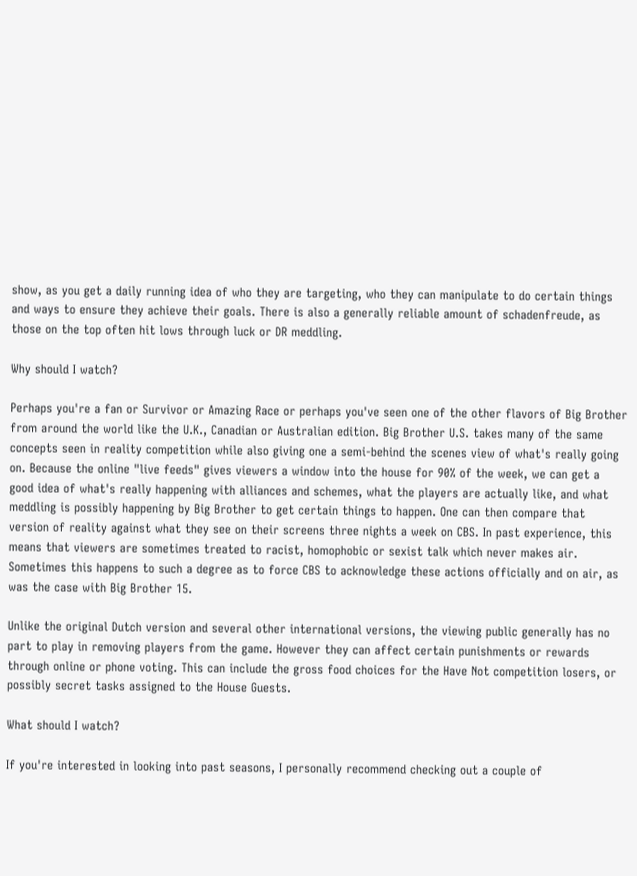show, as you get a daily running idea of who they are targeting, who they can manipulate to do certain things and ways to ensure they achieve their goals. There is also a generally reliable amount of schadenfreude, as those on the top often hit lows through luck or DR meddling.

Why should I watch?

Perhaps you're a fan or Survivor or Amazing Race or perhaps you've seen one of the other flavors of Big Brother from around the world like the U.K., Canadian or Australian edition. Big Brother U.S. takes many of the same concepts seen in reality competition while also giving one a semi-behind the scenes view of what's really going on. Because the online "live feeds" gives viewers a window into the house for 90% of the week, we can get a good idea of what's really happening with alliances and schemes, what the players are actually like, and what meddling is possibly happening by Big Brother to get certain things to happen. One can then compare that version of reality against what they see on their screens three nights a week on CBS. In past experience, this means that viewers are sometimes treated to racist, homophobic or sexist talk which never makes air. Sometimes this happens to such a degree as to force CBS to acknowledge these actions officially and on air, as was the case with Big Brother 15.

Unlike the original Dutch version and several other international versions, the viewing public generally has no part to play in removing players from the game. However they can affect certain punishments or rewards through online or phone voting. This can include the gross food choices for the Have Not competition losers, or possibly secret tasks assigned to the House Guests.

What should I watch?

If you're interested in looking into past seasons, I personally recommend checking out a couple of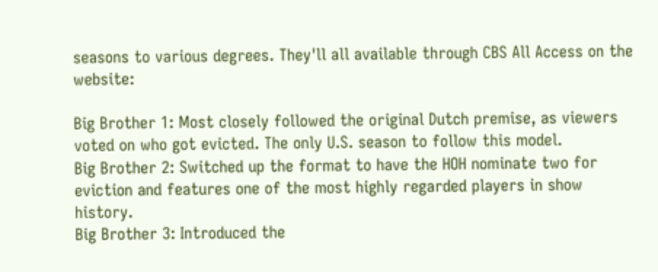seasons to various degrees. They'll all available through CBS All Access on the website:

Big Brother 1: Most closely followed the original Dutch premise, as viewers voted on who got evicted. The only U.S. season to follow this model.
Big Brother 2: Switched up the format to have the HOH nominate two for eviction and features one of the most highly regarded players in show history.
Big Brother 3: Introduced the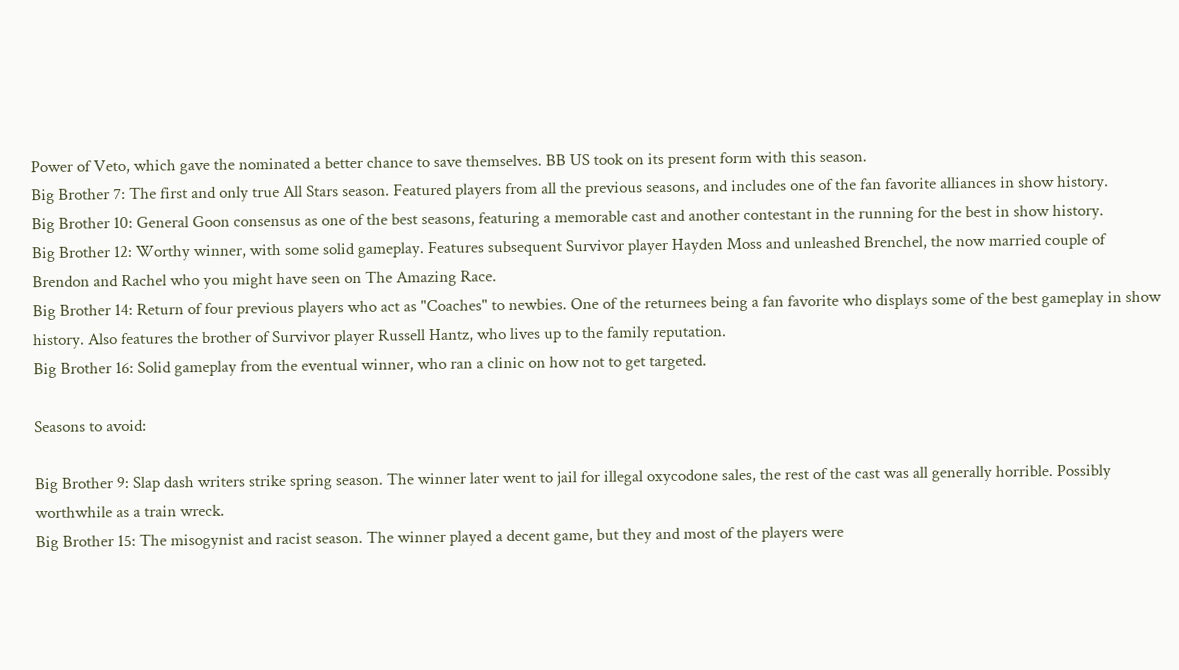Power of Veto, which gave the nominated a better chance to save themselves. BB US took on its present form with this season.
Big Brother 7: The first and only true All Stars season. Featured players from all the previous seasons, and includes one of the fan favorite alliances in show history.
Big Brother 10: General Goon consensus as one of the best seasons, featuring a memorable cast and another contestant in the running for the best in show history.
Big Brother 12: Worthy winner, with some solid gameplay. Features subsequent Survivor player Hayden Moss and unleashed Brenchel, the now married couple of Brendon and Rachel who you might have seen on The Amazing Race.
Big Brother 14: Return of four previous players who act as "Coaches" to newbies. One of the returnees being a fan favorite who displays some of the best gameplay in show history. Also features the brother of Survivor player Russell Hantz, who lives up to the family reputation.
Big Brother 16: Solid gameplay from the eventual winner, who ran a clinic on how not to get targeted.

Seasons to avoid:

Big Brother 9: Slap dash writers strike spring season. The winner later went to jail for illegal oxycodone sales, the rest of the cast was all generally horrible. Possibly worthwhile as a train wreck.
Big Brother 15: The misogynist and racist season. The winner played a decent game, but they and most of the players were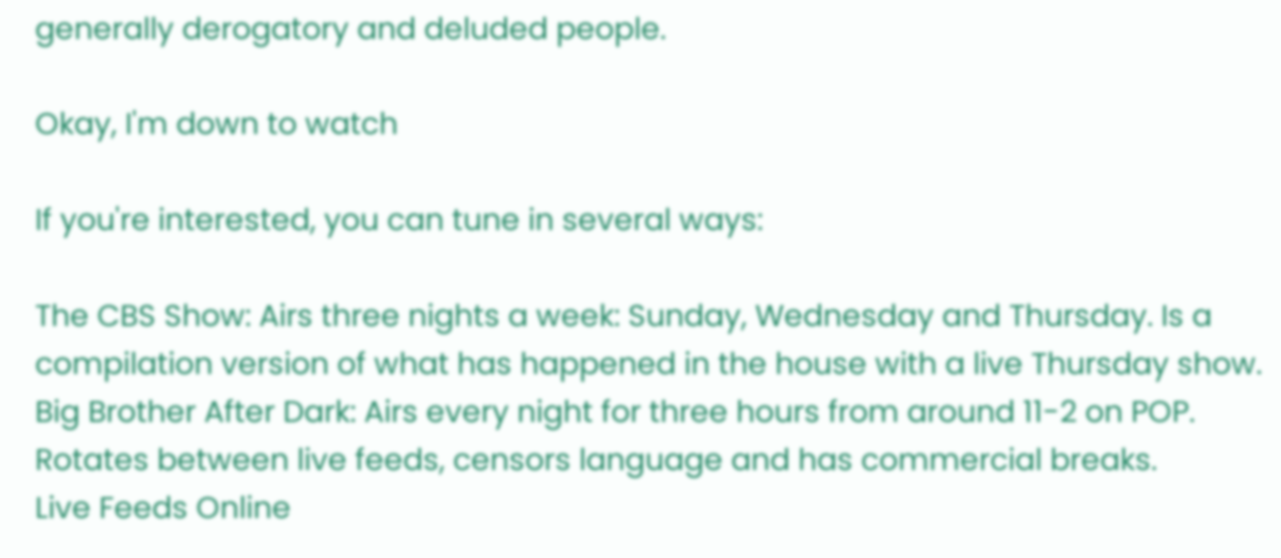generally derogatory and deluded people.

Okay, I'm down to watch

If you're interested, you can tune in several ways:

The CBS Show: Airs three nights a week: Sunday, Wednesday and Thursday. Is a compilation version of what has happened in the house with a live Thursday show.
Big Brother After Dark: Airs every night for three hours from around 11-2 on POP. Rotates between live feeds, censors language and has commercial breaks.
Live Feeds Online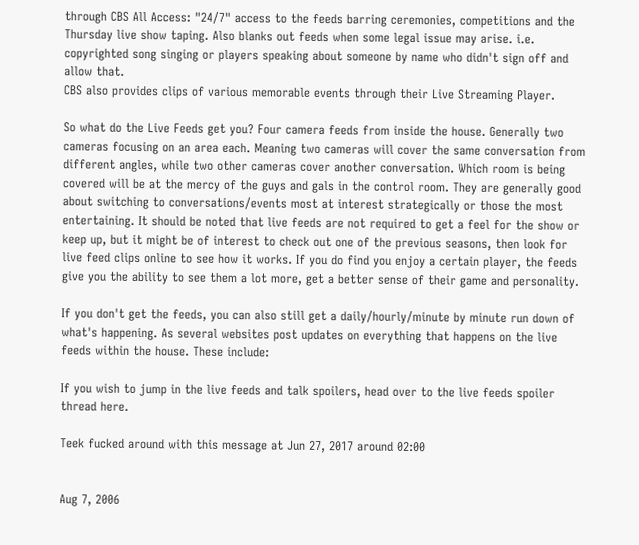through CBS All Access: "24/7" access to the feeds barring ceremonies, competitions and the Thursday live show taping. Also blanks out feeds when some legal issue may arise. i.e. copyrighted song singing or players speaking about someone by name who didn't sign off and allow that.
CBS also provides clips of various memorable events through their Live Streaming Player.

So what do the Live Feeds get you? Four camera feeds from inside the house. Generally two cameras focusing on an area each. Meaning two cameras will cover the same conversation from different angles, while two other cameras cover another conversation. Which room is being covered will be at the mercy of the guys and gals in the control room. They are generally good about switching to conversations/events most at interest strategically or those the most entertaining. It should be noted that live feeds are not required to get a feel for the show or keep up, but it might be of interest to check out one of the previous seasons, then look for live feed clips online to see how it works. If you do find you enjoy a certain player, the feeds give you the ability to see them a lot more, get a better sense of their game and personality.

If you don't get the feeds, you can also still get a daily/hourly/minute by minute run down of what's happening. As several websites post updates on everything that happens on the live feeds within the house. These include:

If you wish to jump in the live feeds and talk spoilers, head over to the live feeds spoiler thread here.

Teek fucked around with this message at Jun 27, 2017 around 02:00


Aug 7, 2006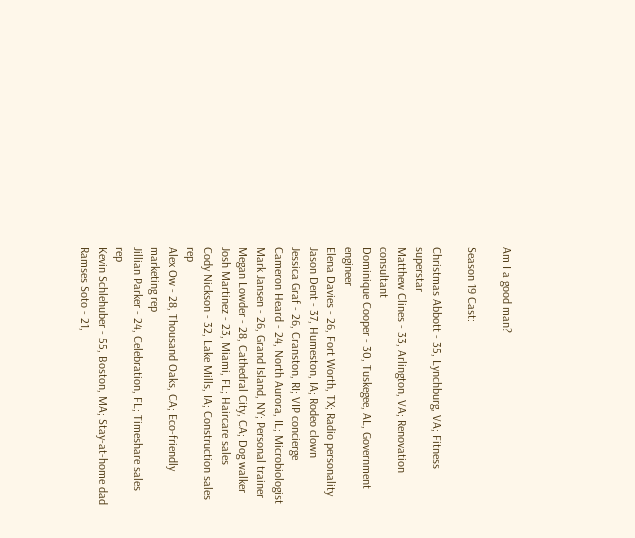Am I a good man?

Season 19 Cast:

Christmas Abbott - 35, Lynchburg, VA; Fitness superstar
Matthew Clines - 33, Arlington, VA; Renovation consultant
Dominique Cooper - 30, Tuskegee, AL, Government engineer
Elena Davies - 26, Fort Worth, TX; Radio personality
Jason Dent - 37, Humeston, IA; Rodeo clown
Jessica Graf - 26, Cranston, RI; VIP concierge
Cameron Heard - 24, North Aurora, IL; Microbiologist
Mark Jansen - 26, Grand Island, NY; Personal trainer
Megan Lowder - 28, Cathedral City, CA; Dog walker
Josh Martinez - 23, Miami, FL; Haircare sales
Cody Nickson - 32, Lake Mills, IA; Construction sales rep
Alex Ow - 28, Thousand Oaks, CA; Eco-friendly marketing rep
Jillian Parker - 24, Celebration, FL; Timeshare sales rep
Kevin Schlehuber - 55, Boston, MA; Stay-at-home dad
Ramses Soto - 21,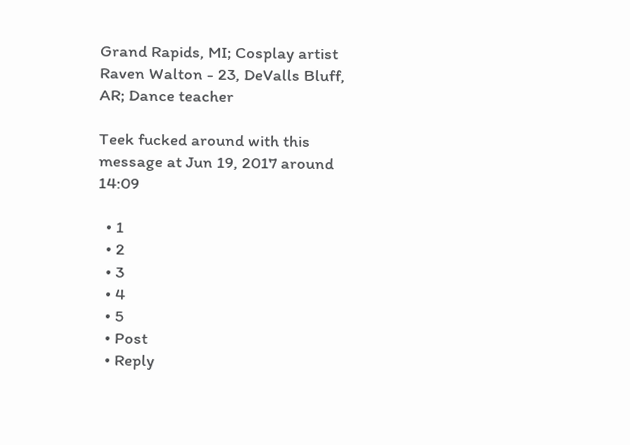Grand Rapids, MI; Cosplay artist
Raven Walton - 23, DeValls Bluff, AR; Dance teacher

Teek fucked around with this message at Jun 19, 2017 around 14:09

  • 1
  • 2
  • 3
  • 4
  • 5
  • Post
  • Reply